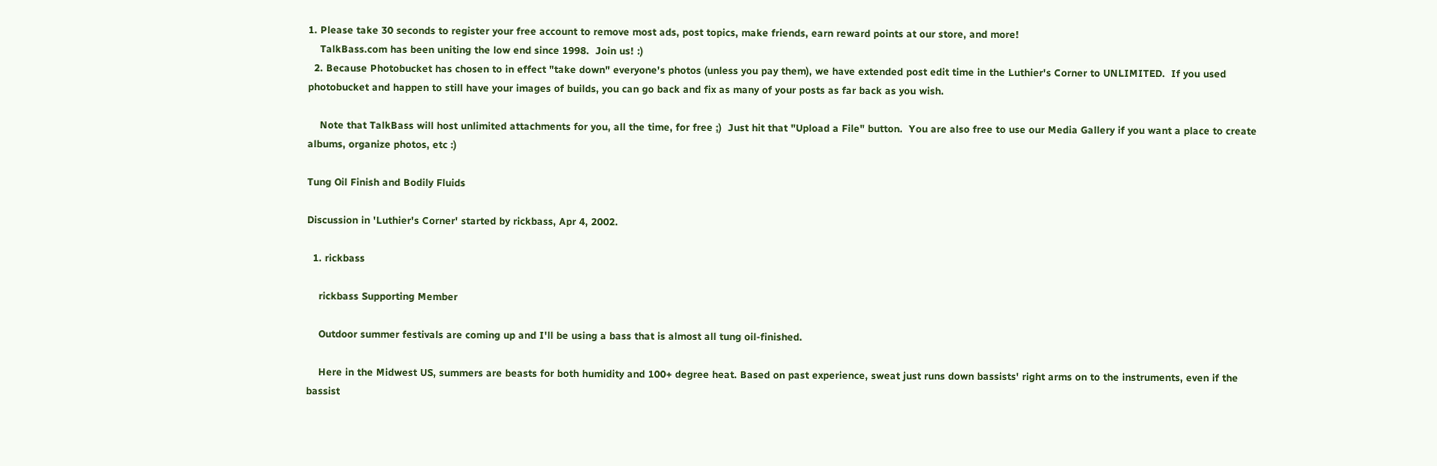1. Please take 30 seconds to register your free account to remove most ads, post topics, make friends, earn reward points at our store, and more!
    TalkBass.com has been uniting the low end since 1998.  Join us! :)
  2. Because Photobucket has chosen to in effect "take down" everyone's photos (unless you pay them), we have extended post edit time in the Luthier's Corner to UNLIMITED.  If you used photobucket and happen to still have your images of builds, you can go back and fix as many of your posts as far back as you wish.

    Note that TalkBass will host unlimited attachments for you, all the time, for free ;)  Just hit that "Upload a File" button.  You are also free to use our Media Gallery if you want a place to create albums, organize photos, etc :)

Tung Oil Finish and Bodily Fluids

Discussion in 'Luthier's Corner' started by rickbass, Apr 4, 2002.

  1. rickbass

    rickbass Supporting Member

    Outdoor summer festivals are coming up and I'll be using a bass that is almost all tung oil-finished.

    Here in the Midwest US, summers are beasts for both humidity and 100+ degree heat. Based on past experience, sweat just runs down bassists' right arms on to the instruments, even if the bassist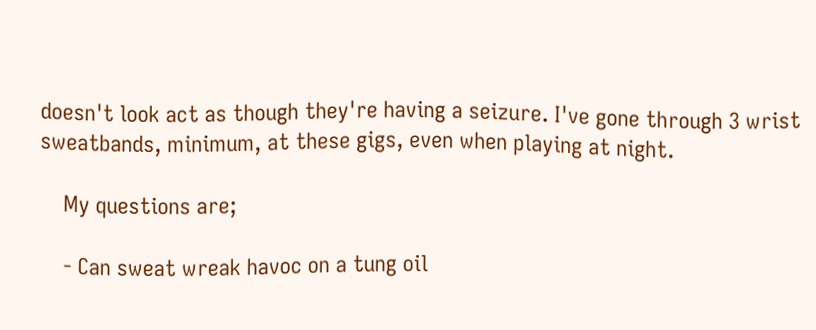doesn't look act as though they're having a seizure. I've gone through 3 wrist sweatbands, minimum, at these gigs, even when playing at night.

    My questions are;

    - Can sweat wreak havoc on a tung oil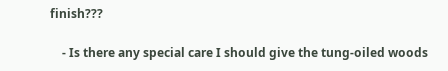finish???

    - Is there any special care I should give the tung-oiled woods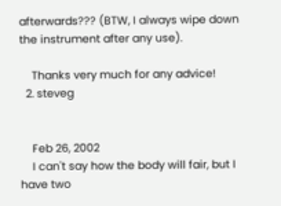afterwards??? (BTW, I always wipe down the instrument after any use).

    Thanks very much for any advice!
  2. steveg


    Feb 26, 2002
    I can't say how the body will fair, but I have two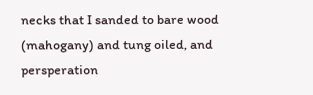necks that I sanded to bare wood (mahogany) and tung oiled, and persperation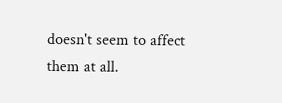doesn't seem to affect them at all.